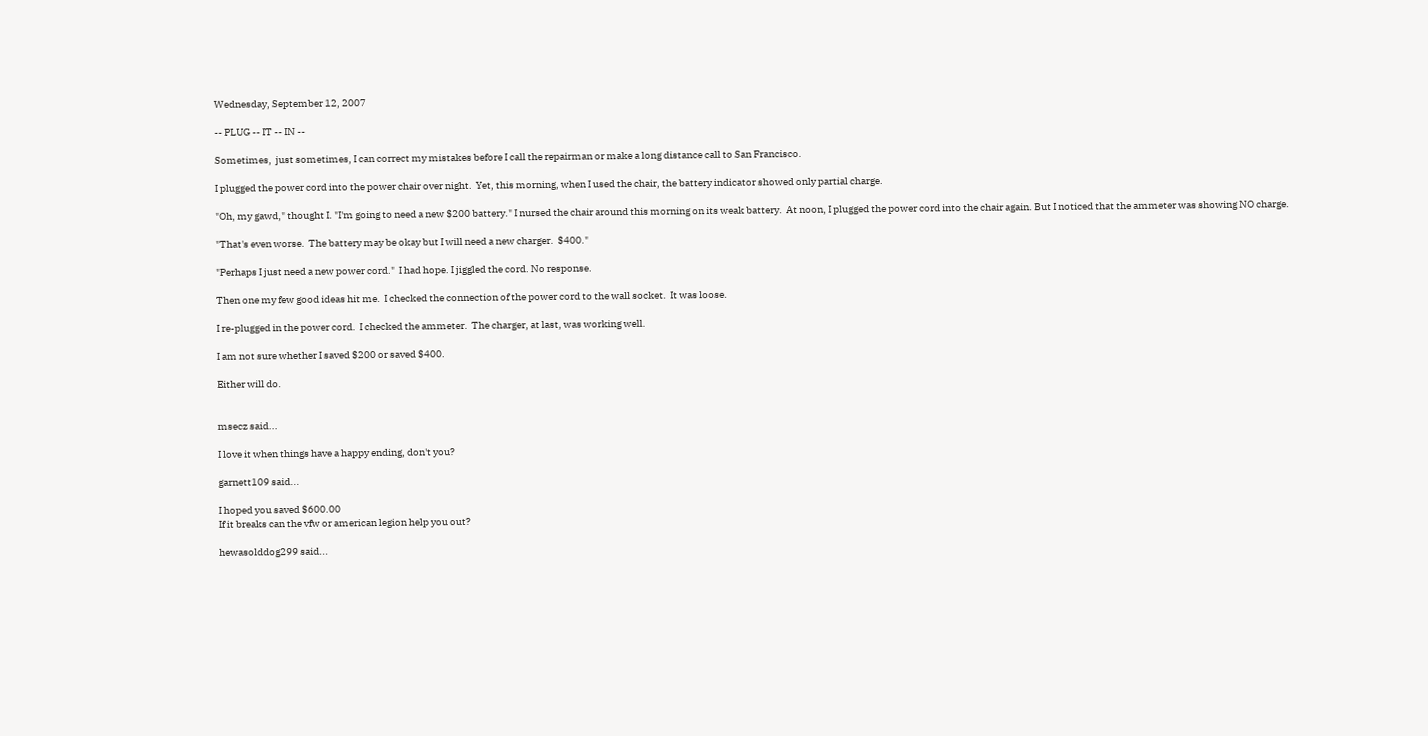Wednesday, September 12, 2007

-- PLUG -- IT -- IN --

Sometimes,  just sometimes, I can correct my mistakes before I call the repairman or make a long distance call to San Francisco.

I plugged the power cord into the power chair over night.  Yet, this morning, when I used the chair, the battery indicator showed only partial charge.

"Oh, my gawd," thought I. "I'm going to need a new $200 battery." I nursed the chair around this morning on its weak battery.  At noon, I plugged the power cord into the chair again. But I noticed that the ammeter was showing NO charge.

"That's even worse.  The battery may be okay but I will need a new charger.  $400."

"Perhaps I just need a new power cord."  I had hope. I jiggled the cord. No response.

Then one my few good ideas hit me.  I checked the connection of the power cord to the wall socket.  It was loose.

I re-plugged in the power cord.  I checked the ammeter.  The charger, at last, was working well.

I am not sure whether I saved $200 or saved $400.

Either will do.


msecz said...

I love it when things have a happy ending, don't you?

garnett109 said...

I hoped you saved $600.00
If it breaks can the vfw or american legion help you out?

hewasolddog299 said...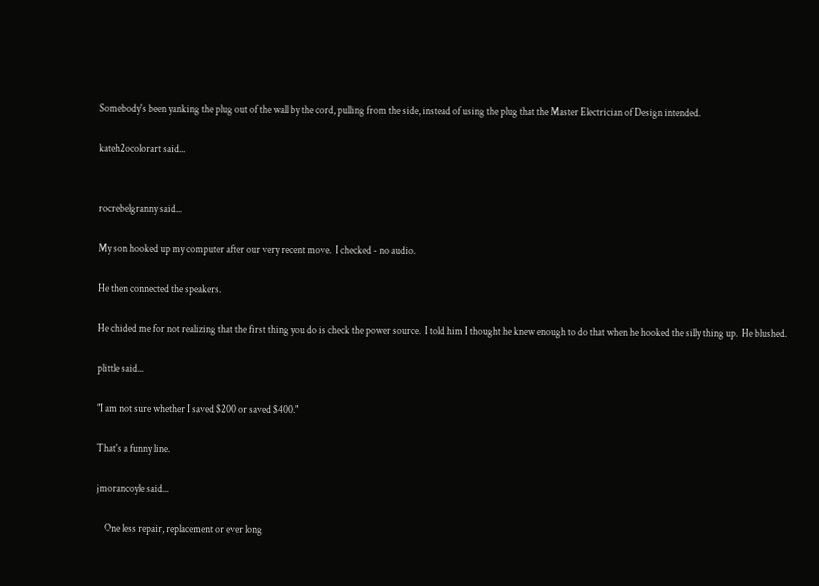Somebody's been yanking the plug out of the wall by the cord, pulling from the side, instead of using the plug that the Master Electrician of Design intended.

kateh2ocolorart said...


rocrebelgranny said...

My son hooked up my computer after our very recent move.  I checked - no audio.

He then connected the speakers.

He chided me for not realizing that the first thing you do is check the power source.  I told him I thought he knew enough to do that when he hooked the silly thing up.  He blushed.

plittle said...

"I am not sure whether I saved $200 or saved $400."

That's a funny line.

jmorancoyle said...

    One less repair, replacement or ever long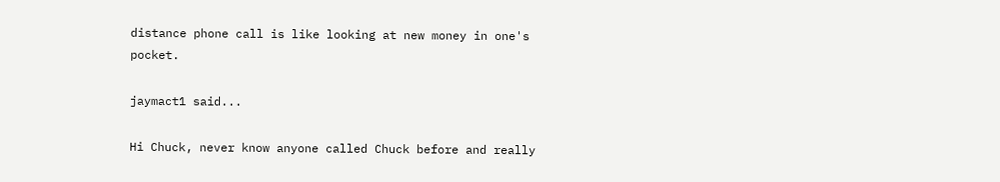distance phone call is like looking at new money in one's pocket.

jaymact1 said...

Hi Chuck, never know anyone called Chuck before and really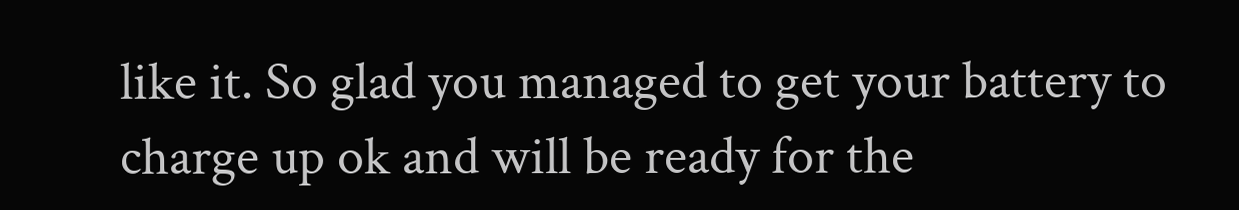like it. So glad you managed to get your battery to charge up ok and will be ready for the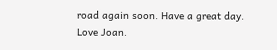road again soon. Have a great day.  Love Joan.